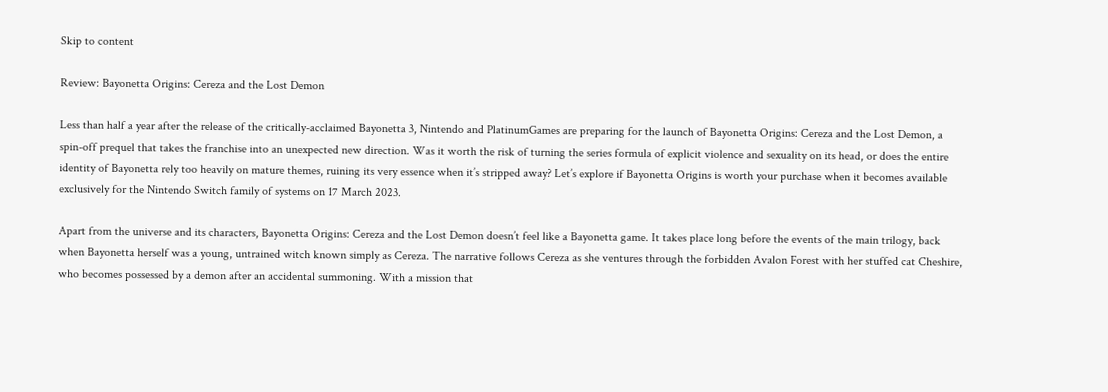Skip to content

Review: Bayonetta Origins: Cereza and the Lost Demon

Less than half a year after the release of the critically-acclaimed Bayonetta 3, Nintendo and PlatinumGames are preparing for the launch of Bayonetta Origins: Cereza and the Lost Demon, a spin-off prequel that takes the franchise into an unexpected new direction. Was it worth the risk of turning the series formula of explicit violence and sexuality on its head, or does the entire identity of Bayonetta rely too heavily on mature themes, ruining its very essence when it’s stripped away? Let’s explore if Bayonetta Origins is worth your purchase when it becomes available exclusively for the Nintendo Switch family of systems on 17 March 2023.

Apart from the universe and its characters, Bayonetta Origins: Cereza and the Lost Demon doesn’t feel like a Bayonetta game. It takes place long before the events of the main trilogy, back when Bayonetta herself was a young, untrained witch known simply as Cereza. The narrative follows Cereza as she ventures through the forbidden Avalon Forest with her stuffed cat Cheshire, who becomes possessed by a demon after an accidental summoning. With a mission that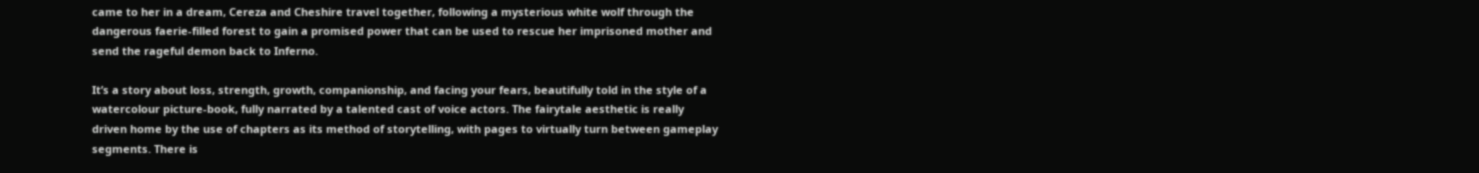came to her in a dream, Cereza and Cheshire travel together, following a mysterious white wolf through the dangerous faerie-filled forest to gain a promised power that can be used to rescue her imprisoned mother and send the rageful demon back to Inferno.

It’s a story about loss, strength, growth, companionship, and facing your fears, beautifully told in the style of a watercolour picture-book, fully narrated by a talented cast of voice actors. The fairytale aesthetic is really driven home by the use of chapters as its method of storytelling, with pages to virtually turn between gameplay segments. There is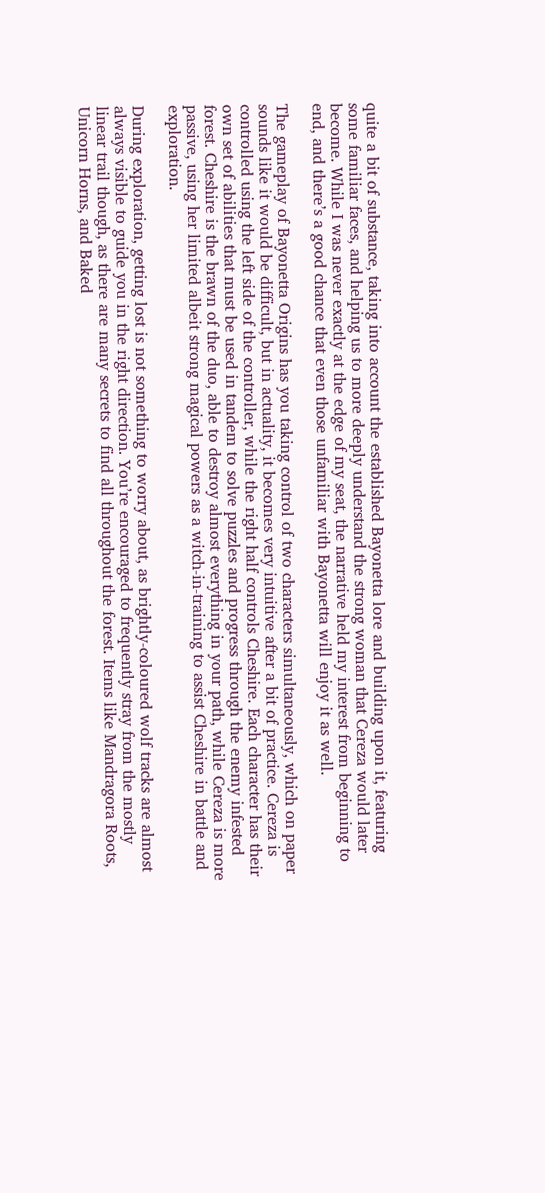quite a bit of substance, taking into account the established Bayonetta lore and building upon it, featuring some familiar faces, and helping us to more deeply understand the strong woman that Cereza would later become. While I was never exactly at the edge of my seat, the narrative held my interest from beginning to end, and there’s a good chance that even those unfamiliar with Bayonetta will enjoy it as well.

The gameplay of Bayonetta Origins has you taking control of two characters simultaneously, which on paper sounds like it would be difficult, but in actuality, it becomes very intuitive after a bit of practice. Cereza is controlled using the left side of the controller, while the right half controls Cheshire. Each character has their own set of abilities that must be used in tandem to solve puzzles and progress through the enemy infested forest. Cheshire is the brawn of the duo, able to destroy almost everything in your path, while Cereza is more passive, using her limited albeit strong magical powers as a witch-in-training to assist Cheshire in battle and exploration.

During exploration, getting lost is not something to worry about, as brightly-coloured wolf tracks are almost always visible to guide you in the right direction. You’re encouraged to frequently stray from the mostly linear trail though, as there are many secrets to find all throughout the forest. Items like Mandragora Roots, Unicorn Horns, and Baked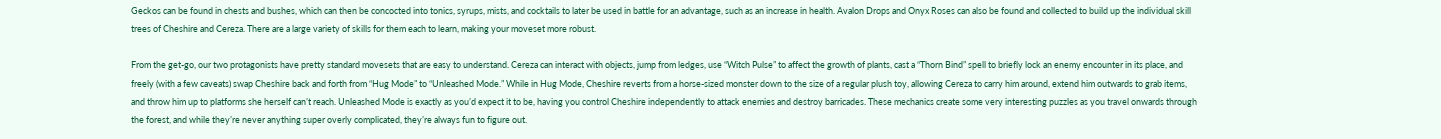Geckos can be found in chests and bushes, which can then be concocted into tonics, syrups, mists, and cocktails to later be used in battle for an advantage, such as an increase in health. Avalon Drops and Onyx Roses can also be found and collected to build up the individual skill trees of Cheshire and Cereza. There are a large variety of skills for them each to learn, making your moveset more robust.

From the get-go, our two protagonists have pretty standard movesets that are easy to understand. Cereza can interact with objects, jump from ledges, use “Witch Pulse” to affect the growth of plants, cast a “Thorn Bind” spell to briefly lock an enemy encounter in its place, and freely (with a few caveats) swap Cheshire back and forth from “Hug Mode” to “Unleashed Mode.” While in Hug Mode, Cheshire reverts from a horse-sized monster down to the size of a regular plush toy, allowing Cereza to carry him around, extend him outwards to grab items, and throw him up to platforms she herself can’t reach. Unleashed Mode is exactly as you’d expect it to be, having you control Cheshire independently to attack enemies and destroy barricades. These mechanics create some very interesting puzzles as you travel onwards through the forest, and while they’re never anything super overly complicated, they’re always fun to figure out.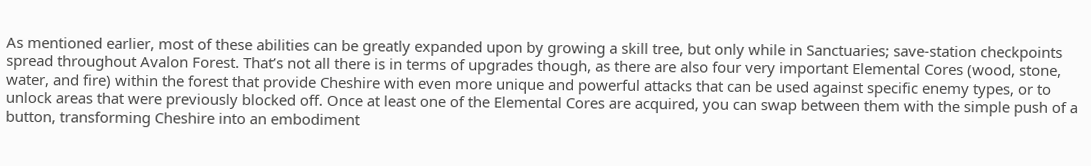As mentioned earlier, most of these abilities can be greatly expanded upon by growing a skill tree, but only while in Sanctuaries; save-station checkpoints spread throughout Avalon Forest. That’s not all there is in terms of upgrades though, as there are also four very important Elemental Cores (wood, stone, water, and fire) within the forest that provide Cheshire with even more unique and powerful attacks that can be used against specific enemy types, or to unlock areas that were previously blocked off. Once at least one of the Elemental Cores are acquired, you can swap between them with the simple push of a button, transforming Cheshire into an embodiment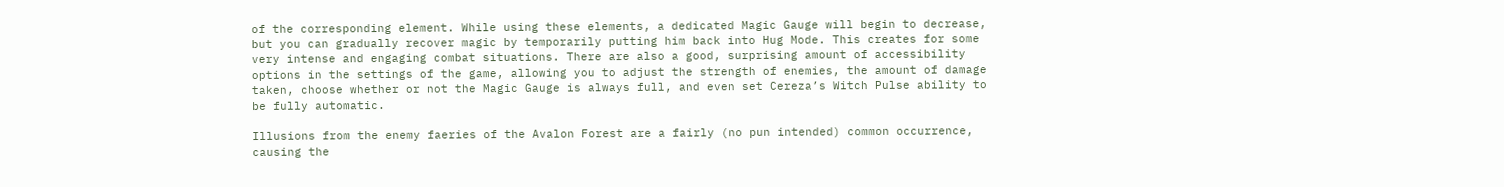of the corresponding element. While using these elements, a dedicated Magic Gauge will begin to decrease, but you can gradually recover magic by temporarily putting him back into Hug Mode. This creates for some very intense and engaging combat situations. There are also a good, surprising amount of accessibility options in the settings of the game, allowing you to adjust the strength of enemies, the amount of damage taken, choose whether or not the Magic Gauge is always full, and even set Cereza’s Witch Pulse ability to be fully automatic.

Illusions from the enemy faeries of the Avalon Forest are a fairly (no pun intended) common occurrence, causing the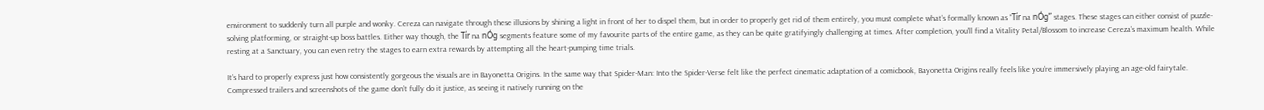environment to suddenly turn all purple and wonky. Cereza can navigate through these illusions by shining a light in front of her to dispel them, but in order to properly get rid of them entirely, you must complete what’s formally known as “Tír na nÓg” stages. These stages can either consist of puzzle-solving platforming, or straight-up boss battles. Either way though, the Tír na nÓg segments feature some of my favourite parts of the entire game, as they can be quite gratifyingly challenging at times. After completion, you’ll find a Vitality Petal/Blossom to increase Cereza’s maximum health. While resting at a Sanctuary, you can even retry the stages to earn extra rewards by attempting all the heart-pumping time trials.

It’s hard to properly express just how consistently gorgeous the visuals are in Bayonetta Origins. In the same way that Spider-Man: Into the Spider-Verse felt like the perfect cinematic adaptation of a comicbook, Bayonetta Origins really feels like you’re immersively playing an age-old fairytale. Compressed trailers and screenshots of the game don’t fully do it justice, as seeing it natively running on the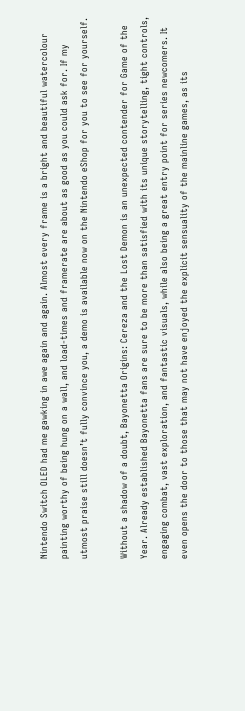Nintendo Switch OLED had me gawking in awe again and again. Almost every frame is a bright and beautiful watercolour painting worthy of being hung on a wall, and load-times and framerate are about as good as you could ask for. If my utmost praise still doesn’t fully convince you, a demo is available now on the Nintendo eShop for you to see for yourself.

Without a shadow of a doubt, Bayonetta Origins: Cereza and the Lost Demon is an unexpected contender for Game of the Year. Already established Bayonetta fans are sure to be more than satisfied with its unique storytelling, tight controls, engaging combat, vast exploration, and fantastic visuals, while also being a great entry point for series newcomers. It even opens the door to those that may not have enjoyed the explicit sensuality of the mainline games, as its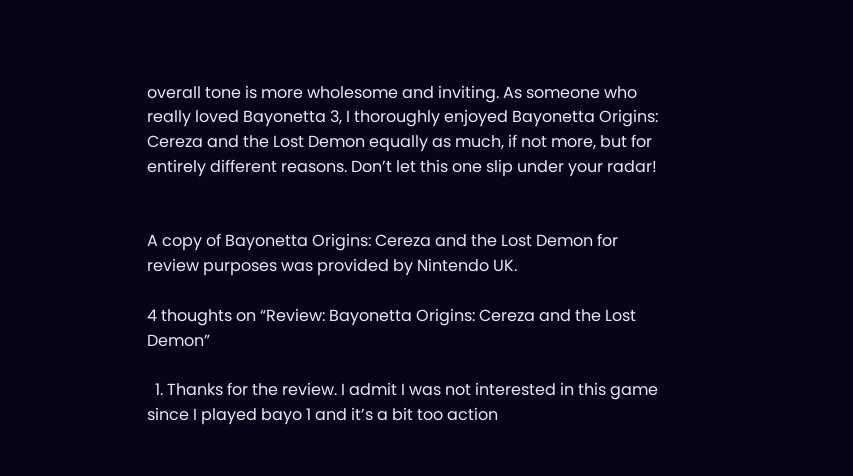overall tone is more wholesome and inviting. As someone who really loved Bayonetta 3, I thoroughly enjoyed Bayonetta Origins: Cereza and the Lost Demon equally as much, if not more, but for entirely different reasons. Don’t let this one slip under your radar!


A copy of Bayonetta Origins: Cereza and the Lost Demon for review purposes was provided by Nintendo UK.

4 thoughts on “Review: Bayonetta Origins: Cereza and the Lost Demon”

  1. Thanks for the review. I admit I was not interested in this game since I played bayo 1 and it’s a bit too action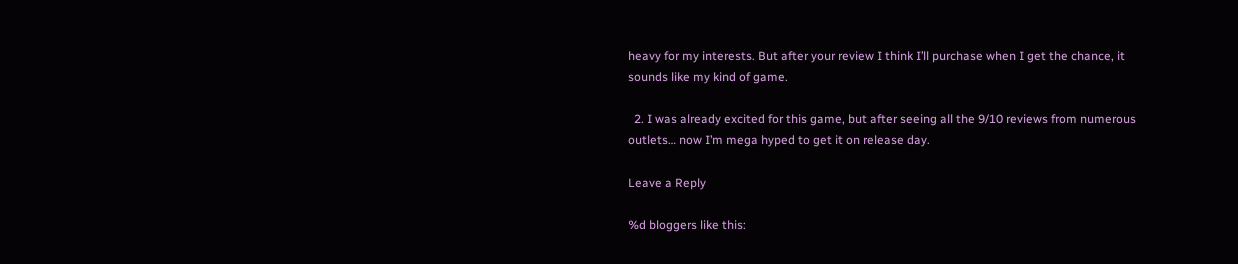heavy for my interests. But after your review I think I’ll purchase when I get the chance, it sounds like my kind of game.

  2. I was already excited for this game, but after seeing all the 9/10 reviews from numerous outlets… now I’m mega hyped to get it on release day.

Leave a Reply

%d bloggers like this: